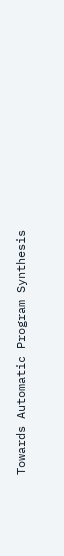Towards Automatic Program Synthesis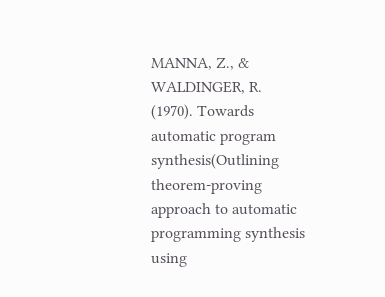MANNA, Z., & WALDINGER, R. (1970). Towards automatic program synthesis(Outlining theorem-proving approach to automatic programming synthesis using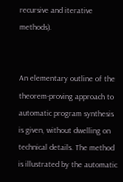recursive and iterative methods).


An elementary outline of the theorem-proving approach to automatic program synthesis is given, without dwelling on technical details. The method is illustrated by the automatic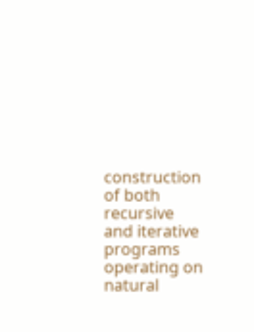construction of both recursive and iterative programs operating on natural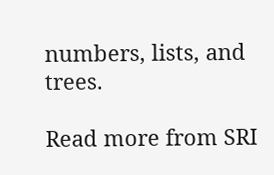numbers, lists, and trees.

Read more from SRI